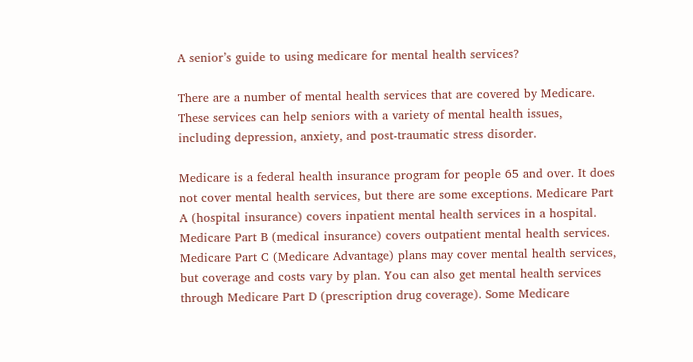A senior’s guide to using medicare for mental health services?

There are a number of mental health services that are covered by Medicare. These services can help seniors with a variety of mental health issues, including depression, anxiety, and post-traumatic stress disorder.

Medicare is a federal health insurance program for people 65 and over. It does not cover mental health services, but there are some exceptions. Medicare Part A (hospital insurance) covers inpatient mental health services in a hospital. Medicare Part B (medical insurance) covers outpatient mental health services. Medicare Part C (Medicare Advantage) plans may cover mental health services, but coverage and costs vary by plan. You can also get mental health services through Medicare Part D (prescription drug coverage). Some Medicare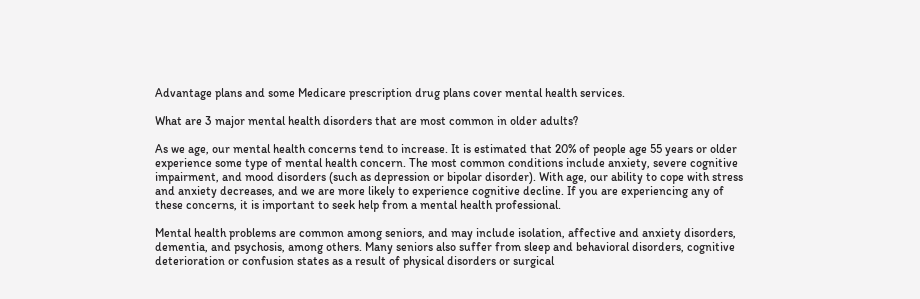Advantage plans and some Medicare prescription drug plans cover mental health services.

What are 3 major mental health disorders that are most common in older adults?

As we age, our mental health concerns tend to increase. It is estimated that 20% of people age 55 years or older experience some type of mental health concern. The most common conditions include anxiety, severe cognitive impairment, and mood disorders (such as depression or bipolar disorder). With age, our ability to cope with stress and anxiety decreases, and we are more likely to experience cognitive decline. If you are experiencing any of these concerns, it is important to seek help from a mental health professional.

Mental health problems are common among seniors, and may include isolation, affective and anxiety disorders, dementia, and psychosis, among others. Many seniors also suffer from sleep and behavioral disorders, cognitive deterioration or confusion states as a result of physical disorders or surgical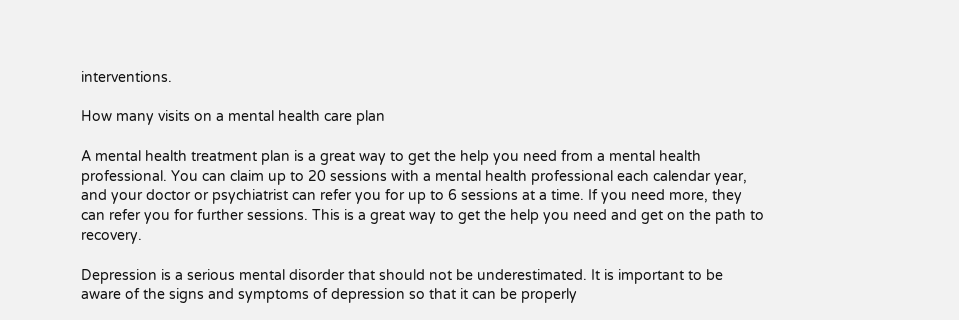interventions.

How many visits on a mental health care plan

A mental health treatment plan is a great way to get the help you need from a mental health professional. You can claim up to 20 sessions with a mental health professional each calendar year, and your doctor or psychiatrist can refer you for up to 6 sessions at a time. If you need more, they can refer you for further sessions. This is a great way to get the help you need and get on the path to recovery.

Depression is a serious mental disorder that should not be underestimated. It is important to be aware of the signs and symptoms of depression so that it can be properly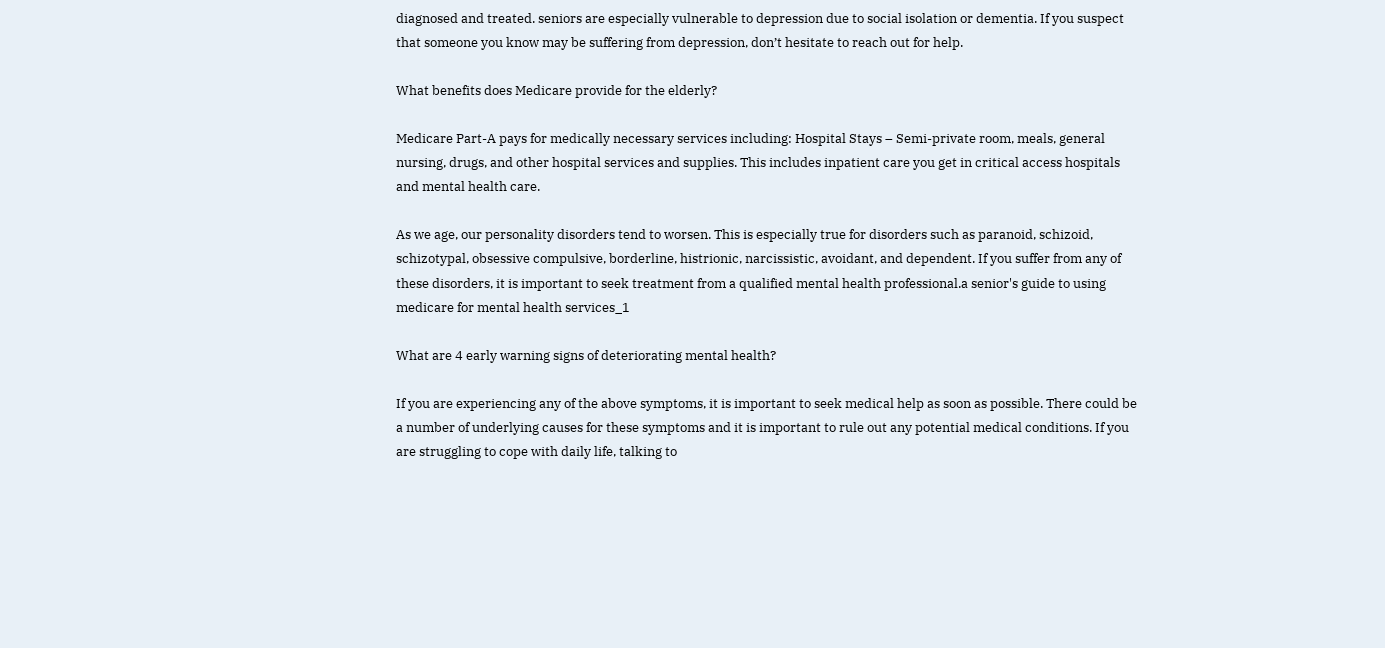diagnosed and treated. seniors are especially vulnerable to depression due to social isolation or dementia. If you suspect that someone you know may be suffering from depression, don’t hesitate to reach out for help.

What benefits does Medicare provide for the elderly?

Medicare Part-A pays for medically necessary services including: Hospital Stays – Semi-private room, meals, general nursing, drugs, and other hospital services and supplies. This includes inpatient care you get in critical access hospitals and mental health care.

As we age, our personality disorders tend to worsen. This is especially true for disorders such as paranoid, schizoid, schizotypal, obsessive compulsive, borderline, histrionic, narcissistic, avoidant, and dependent. If you suffer from any of these disorders, it is important to seek treatment from a qualified mental health professional.a senior's guide to using medicare for mental health services_1

What are 4 early warning signs of deteriorating mental health?

If you are experiencing any of the above symptoms, it is important to seek medical help as soon as possible. There could be a number of underlying causes for these symptoms and it is important to rule out any potential medical conditions. If you are struggling to cope with daily life, talking to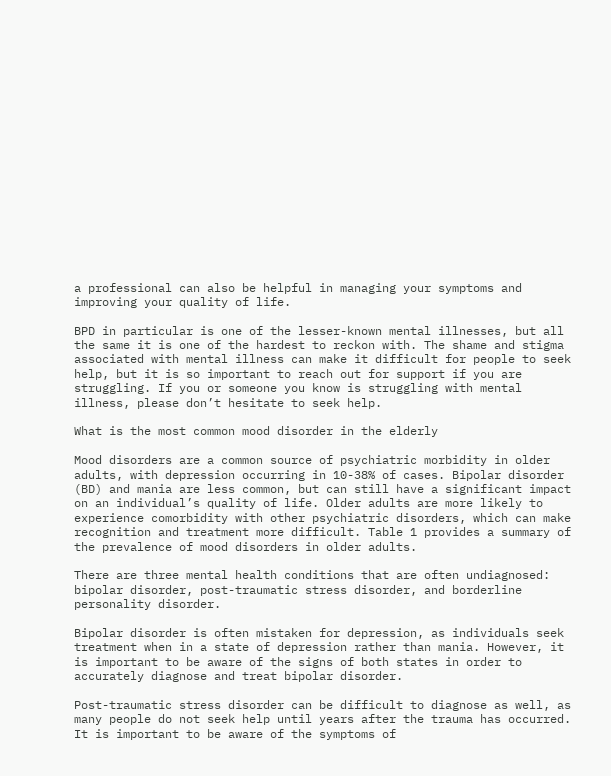a professional can also be helpful in managing your symptoms and improving your quality of life.

BPD in particular is one of the lesser-known mental illnesses, but all the same it is one of the hardest to reckon with. The shame and stigma associated with mental illness can make it difficult for people to seek help, but it is so important to reach out for support if you are struggling. If you or someone you know is struggling with mental illness, please don’t hesitate to seek help.

What is the most common mood disorder in the elderly

Mood disorders are a common source of psychiatric morbidity in older adults, with depression occurring in 10-38% of cases. Bipolar disorder (BD) and mania are less common, but can still have a significant impact on an individual’s quality of life. Older adults are more likely to experience comorbidity with other psychiatric disorders, which can make recognition and treatment more difficult. Table 1 provides a summary of the prevalence of mood disorders in older adults.

There are three mental health conditions that are often undiagnosed: bipolar disorder, post-traumatic stress disorder, and borderline personality disorder.

Bipolar disorder is often mistaken for depression, as individuals seek treatment when in a state of depression rather than mania. However, it is important to be aware of the signs of both states in order to accurately diagnose and treat bipolar disorder.

Post-traumatic stress disorder can be difficult to diagnose as well, as many people do not seek help until years after the trauma has occurred. It is important to be aware of the symptoms of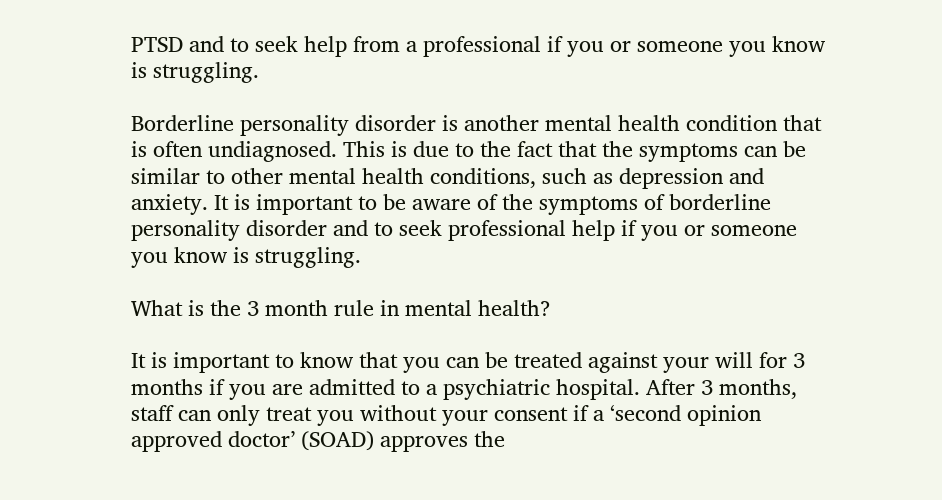PTSD and to seek help from a professional if you or someone you know is struggling.

Borderline personality disorder is another mental health condition that is often undiagnosed. This is due to the fact that the symptoms can be similar to other mental health conditions, such as depression and anxiety. It is important to be aware of the symptoms of borderline personality disorder and to seek professional help if you or someone you know is struggling.

What is the 3 month rule in mental health?

It is important to know that you can be treated against your will for 3 months if you are admitted to a psychiatric hospital. After 3 months, staff can only treat you without your consent if a ‘second opinion approved doctor’ (SOAD) approves the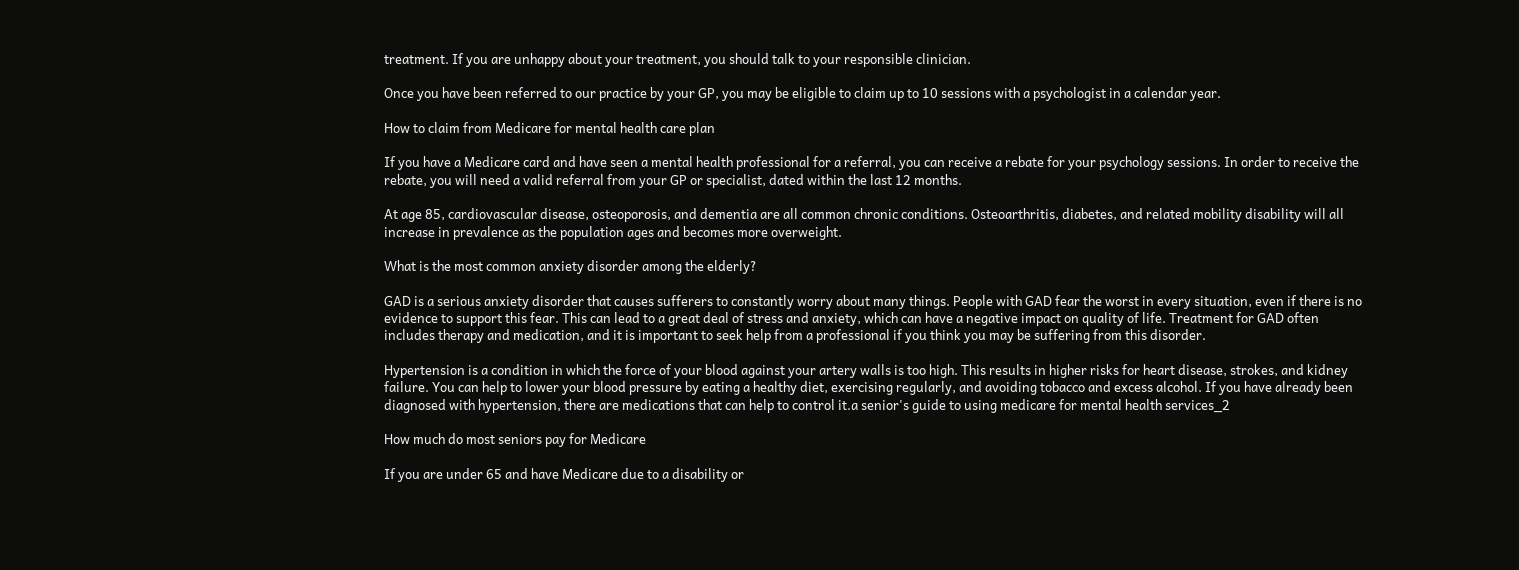treatment. If you are unhappy about your treatment, you should talk to your responsible clinician.

Once you have been referred to our practice by your GP, you may be eligible to claim up to 10 sessions with a psychologist in a calendar year.

How to claim from Medicare for mental health care plan

If you have a Medicare card and have seen a mental health professional for a referral, you can receive a rebate for your psychology sessions. In order to receive the rebate, you will need a valid referral from your GP or specialist, dated within the last 12 months.

At age 85, cardiovascular disease, osteoporosis, and dementia are all common chronic conditions. Osteoarthritis, diabetes, and related mobility disability will all increase in prevalence as the population ages and becomes more overweight.

What is the most common anxiety disorder among the elderly?

GAD is a serious anxiety disorder that causes sufferers to constantly worry about many things. People with GAD fear the worst in every situation, even if there is no evidence to support this fear. This can lead to a great deal of stress and anxiety, which can have a negative impact on quality of life. Treatment for GAD often includes therapy and medication, and it is important to seek help from a professional if you think you may be suffering from this disorder.

Hypertension is a condition in which the force of your blood against your artery walls is too high. This results in higher risks for heart disease, strokes, and kidney failure. You can help to lower your blood pressure by eating a healthy diet, exercising regularly, and avoiding tobacco and excess alcohol. If you have already been diagnosed with hypertension, there are medications that can help to control it.a senior's guide to using medicare for mental health services_2

How much do most seniors pay for Medicare

If you are under 65 and have Medicare due to a disability or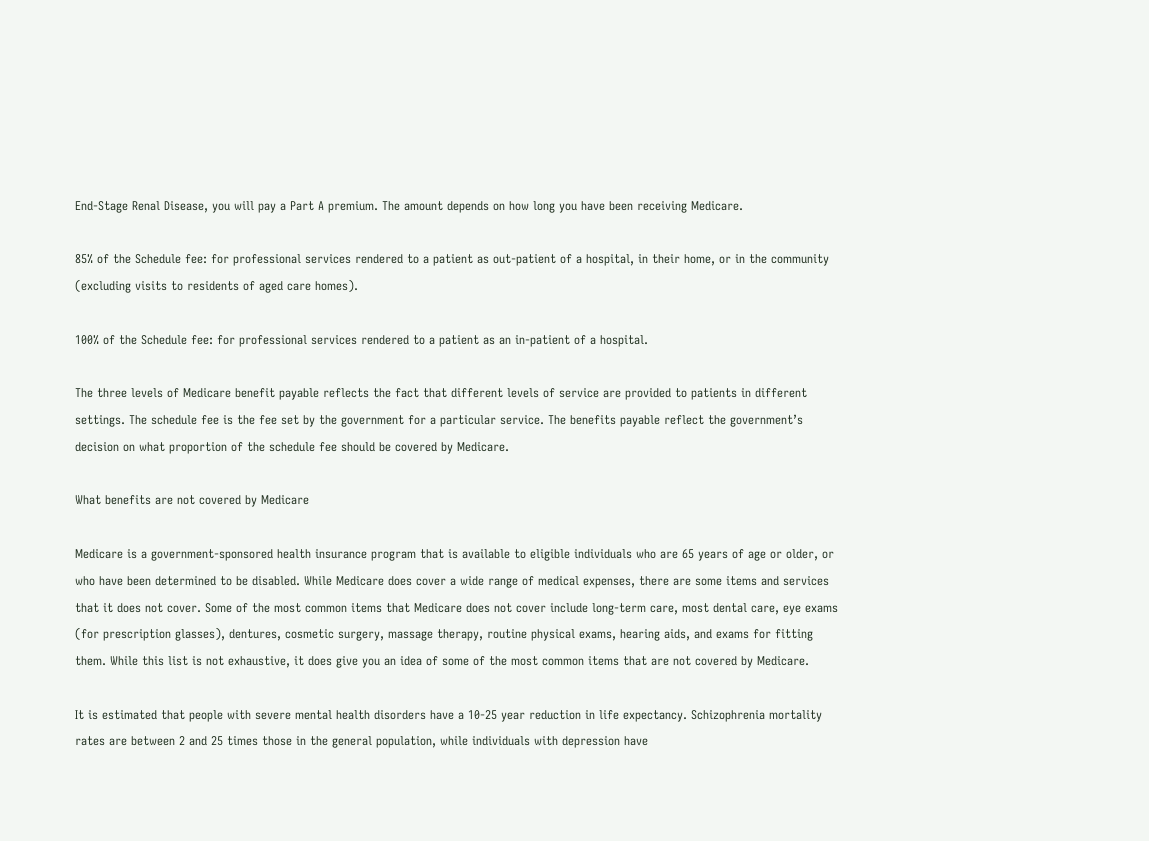End-Stage Renal Disease, you will pay a Part A premium. The amount depends on how long you have been receiving Medicare.

85% of the Schedule fee: for professional services rendered to a patient as out-patient of a hospital, in their home, or in the community (excluding visits to residents of aged care homes).

100% of the Schedule fee: for professional services rendered to a patient as an in-patient of a hospital.

The three levels of Medicare benefit payable reflects the fact that different levels of service are provided to patients in different settings. The schedule fee is the fee set by the government for a particular service. The benefits payable reflect the government’s decision on what proportion of the schedule fee should be covered by Medicare.

What benefits are not covered by Medicare

Medicare is a government-sponsored health insurance program that is available to eligible individuals who are 65 years of age or older, or who have been determined to be disabled. While Medicare does cover a wide range of medical expenses, there are some items and services that it does not cover. Some of the most common items that Medicare does not cover include long-term care, most dental care, eye exams (for prescription glasses), dentures, cosmetic surgery, massage therapy, routine physical exams, hearing aids, and exams for fitting them. While this list is not exhaustive, it does give you an idea of some of the most common items that are not covered by Medicare.

It is estimated that people with severe mental health disorders have a 10-25 year reduction in life expectancy. Schizophrenia mortality rates are between 2 and 25 times those in the general population, while individuals with depression have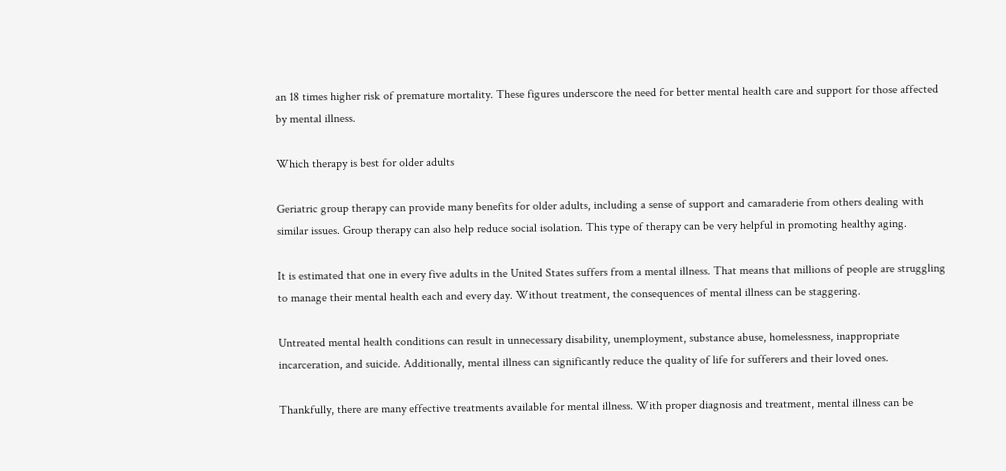an 18 times higher risk of premature mortality. These figures underscore the need for better mental health care and support for those affected by mental illness.

Which therapy is best for older adults

Geriatric group therapy can provide many benefits for older adults, including a sense of support and camaraderie from others dealing with similar issues. Group therapy can also help reduce social isolation. This type of therapy can be very helpful in promoting healthy aging.

It is estimated that one in every five adults in the United States suffers from a mental illness. That means that millions of people are struggling to manage their mental health each and every day. Without treatment, the consequences of mental illness can be staggering.

Untreated mental health conditions can result in unnecessary disability, unemployment, substance abuse, homelessness, inappropriate incarceration, and suicide. Additionally, mental illness can significantly reduce the quality of life for sufferers and their loved ones.

Thankfully, there are many effective treatments available for mental illness. With proper diagnosis and treatment, mental illness can be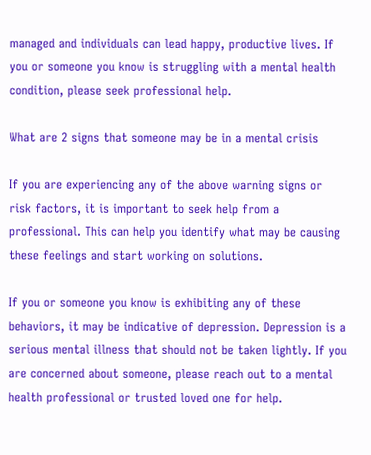managed and individuals can lead happy, productive lives. If you or someone you know is struggling with a mental health condition, please seek professional help.

What are 2 signs that someone may be in a mental crisis

If you are experiencing any of the above warning signs or risk factors, it is important to seek help from a professional. This can help you identify what may be causing these feelings and start working on solutions.

If you or someone you know is exhibiting any of these behaviors, it may be indicative of depression. Depression is a serious mental illness that should not be taken lightly. If you are concerned about someone, please reach out to a mental health professional or trusted loved one for help.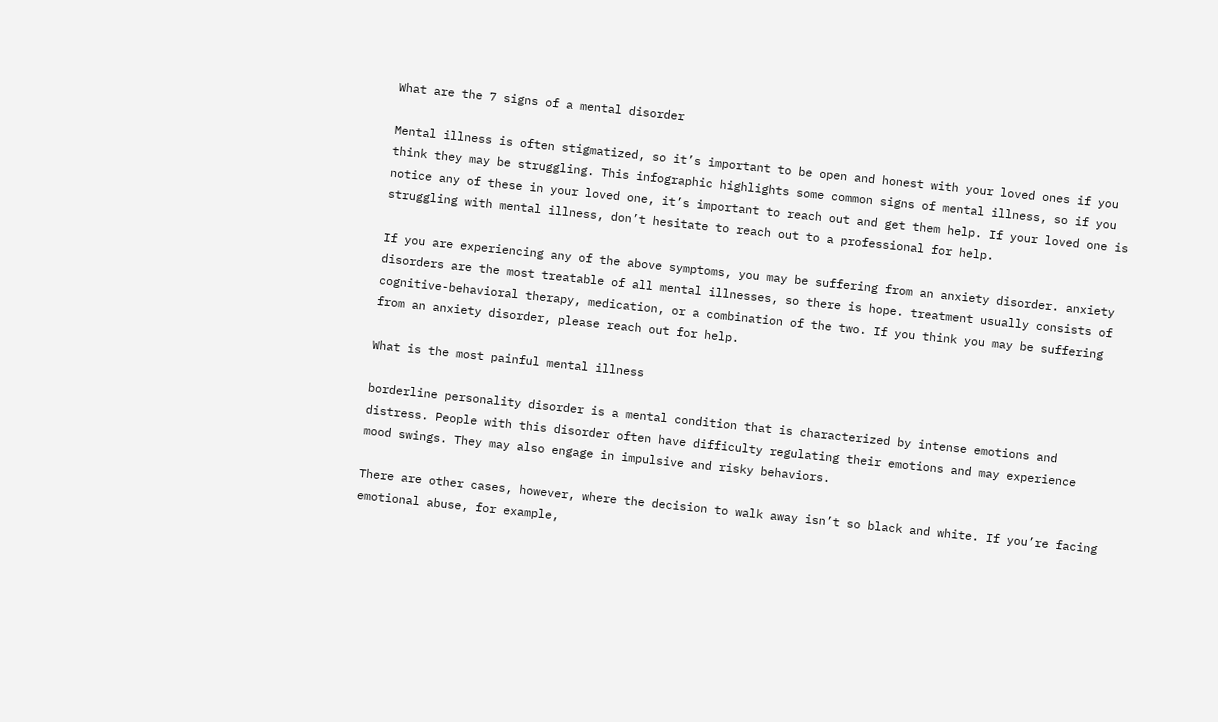What are the 7 signs of a mental disorder

Mental illness is often stigmatized, so it’s important to be open and honest with your loved ones if you think they may be struggling. This infographic highlights some common signs of mental illness, so if you notice any of these in your loved one, it’s important to reach out and get them help. If your loved one is struggling with mental illness, don’t hesitate to reach out to a professional for help.

If you are experiencing any of the above symptoms, you may be suffering from an anxiety disorder. anxiety disorders are the most treatable of all mental illnesses, so there is hope. treatment usually consists of cognitive-behavioral therapy, medication, or a combination of the two. If you think you may be suffering from an anxiety disorder, please reach out for help.

What is the most painful mental illness

borderline personality disorder is a mental condition that is characterized by intense emotions and distress. People with this disorder often have difficulty regulating their emotions and may experience mood swings. They may also engage in impulsive and risky behaviors.

There are other cases, however, where the decision to walk away isn’t so black and white. If you’re facing emotional abuse, for example,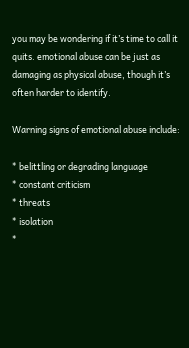you may be wondering if it’s time to call it quits. emotional abuse can be just as damaging as physical abuse, though it’s often harder to identify.

Warning signs of emotional abuse include:

* belittling or degrading language
* constant criticism
* threats
* isolation
*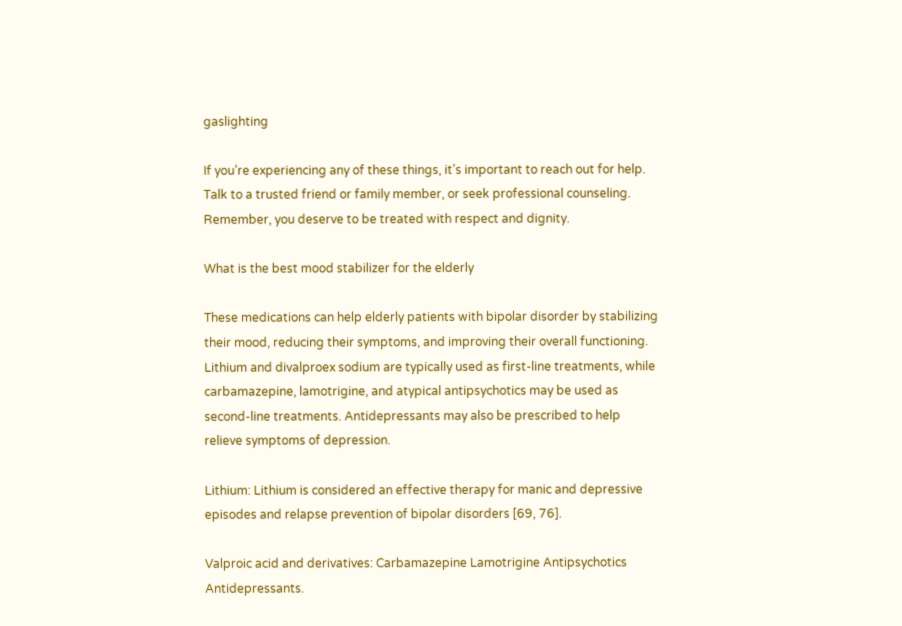gaslighting

If you’re experiencing any of these things, it’s important to reach out for help. Talk to a trusted friend or family member, or seek professional counseling. Remember, you deserve to be treated with respect and dignity.

What is the best mood stabilizer for the elderly

These medications can help elderly patients with bipolar disorder by stabilizing their mood, reducing their symptoms, and improving their overall functioning. Lithium and divalproex sodium are typically used as first-line treatments, while carbamazepine, lamotrigine, and atypical antipsychotics may be used as second-line treatments. Antidepressants may also be prescribed to help relieve symptoms of depression.

Lithium: Lithium is considered an effective therapy for manic and depressive episodes and relapse prevention of bipolar disorders [69, 76].

Valproic acid and derivatives: Carbamazepine Lamotrigine Antipsychotics Antidepressants.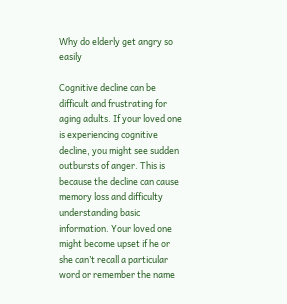Why do elderly get angry so easily

Cognitive decline can be difficult and frustrating for aging adults. If your loved one is experiencing cognitive decline, you might see sudden outbursts of anger. This is because the decline can cause memory loss and difficulty understanding basic information. Your loved one might become upset if he or she can’t recall a particular word or remember the name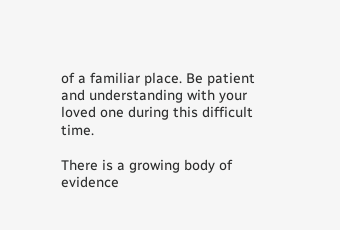of a familiar place. Be patient and understanding with your loved one during this difficult time.

There is a growing body of evidence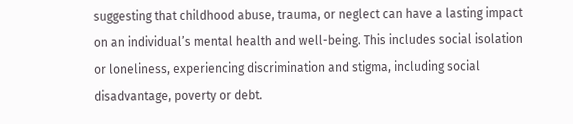suggesting that childhood abuse, trauma, or neglect can have a lasting impact on an individual’s mental health and well-being. This includes social isolation or loneliness, experiencing discrimination and stigma, including social disadvantage, poverty or debt.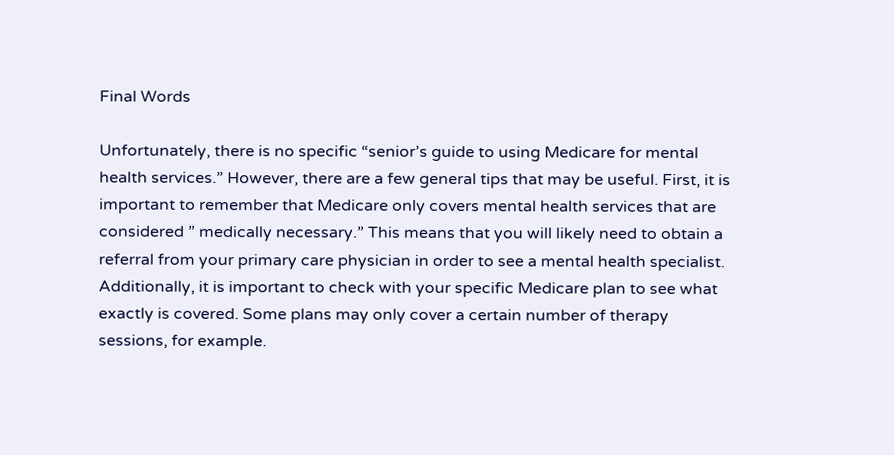Final Words

Unfortunately, there is no specific “senior’s guide to using Medicare for mental health services.” However, there are a few general tips that may be useful. First, it is important to remember that Medicare only covers mental health services that are considered ” medically necessary.” This means that you will likely need to obtain a referral from your primary care physician in order to see a mental health specialist. Additionally, it is important to check with your specific Medicare plan to see what exactly is covered. Some plans may only cover a certain number of therapy sessions, for example.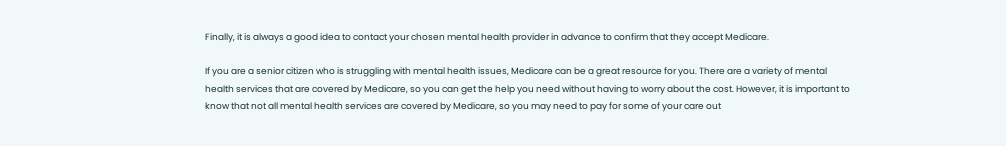Finally, it is always a good idea to contact your chosen mental health provider in advance to confirm that they accept Medicare.

If you are a senior citizen who is struggling with mental health issues, Medicare can be a great resource for you. There are a variety of mental health services that are covered by Medicare, so you can get the help you need without having to worry about the cost. However, it is important to know that not all mental health services are covered by Medicare, so you may need to pay for some of your care out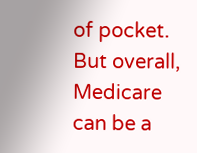of pocket. But overall, Medicare can be a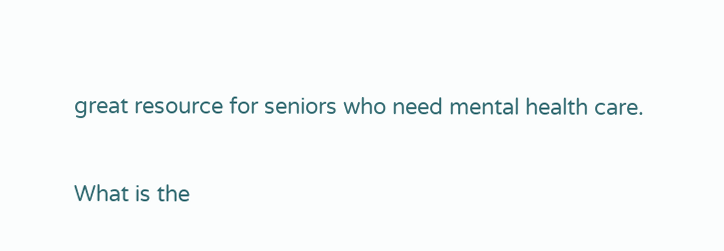great resource for seniors who need mental health care.

What is the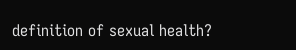definition of sexual health?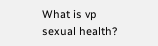What is vp sexual health?